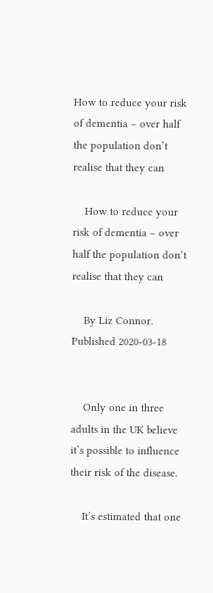How to reduce your risk of dementia – over half the population don’t realise that they can

    How to reduce your risk of dementia – over half the population don’t realise that they can

    By Liz Connor. Published 2020-03-18


    Only one in three adults in the UK believe it’s possible to influence their risk of the disease.

    It’s estimated that one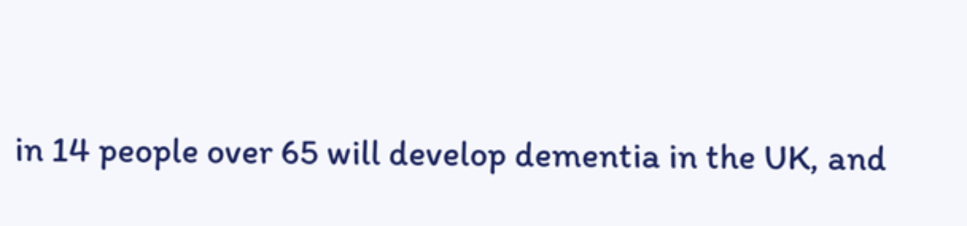in 14 people over 65 will develop dementia in the UK, and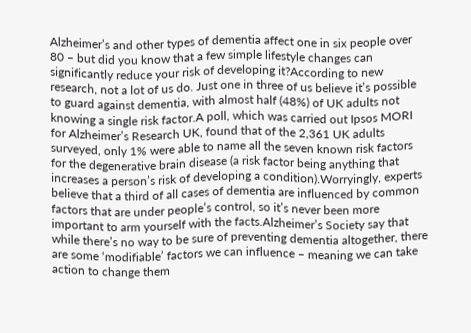Alzheimer’s and other types of dementia affect one in six people over 80 – but did you know that a few simple lifestyle changes can significantly reduce your risk of developing it?According to new research, not a lot of us do. Just one in three of us believe it’s possible to guard against dementia, with almost half (48%) of UK adults not knowing a single risk factor.A poll, which was carried out Ipsos MORI for Alzheimer’s Research UK, found that of the 2,361 UK adults surveyed, only 1% were able to name all the seven known risk factors for the degenerative brain disease (a risk factor being anything that increases a person’s risk of developing a condition).Worryingly, experts believe that a third of all cases of dementia are influenced by common factors that are under people’s control, so it’s never been more important to arm yourself with the facts.Alzheimer’s Society say that while there’s no way to be sure of preventing dementia altogether, there are some ‘modifiable’ factors we can influence – meaning we can take action to change them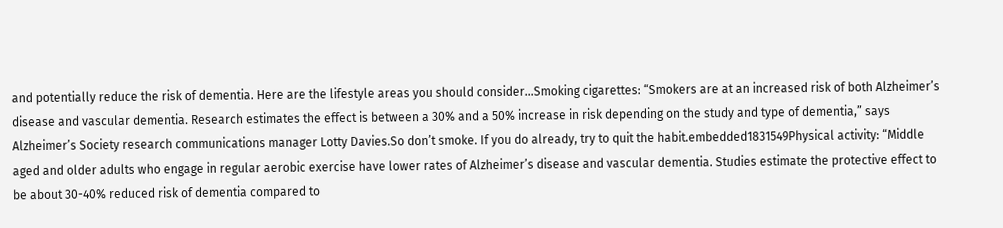and potentially reduce the risk of dementia. Here are the lifestyle areas you should consider…Smoking cigarettes: “Smokers are at an increased risk of both Alzheimer’s disease and vascular dementia. Research estimates the effect is between a 30% and a 50% increase in risk depending on the study and type of dementia,” says Alzheimer’s Society research communications manager Lotty Davies.So don’t smoke. If you do already, try to quit the habit.embedded1831549Physical activity: “Middle aged and older adults who engage in regular aerobic exercise have lower rates of Alzheimer’s disease and vascular dementia. Studies estimate the protective effect to be about 30-40% reduced risk of dementia compared to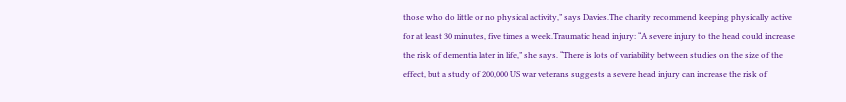those who do little or no physical activity,” says Davies.The charity recommend keeping physically active for at least 30 minutes, five times a week.Traumatic head injury: “A severe injury to the head could increase the risk of dementia later in life,” she says. “There is lots of variability between studies on the size of the effect, but a study of 200,000 US war veterans suggests a severe head injury can increase the risk of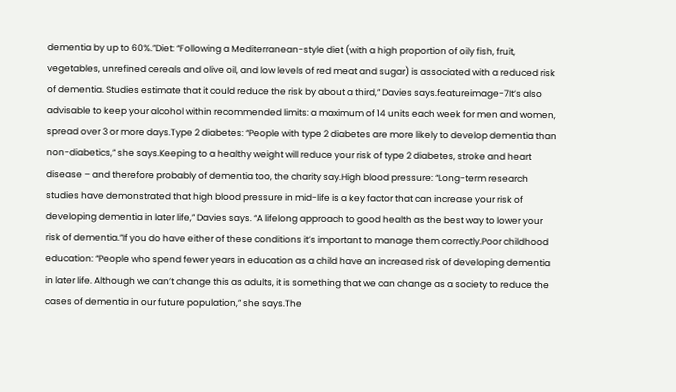dementia by up to 60%.”Diet: “Following a Mediterranean-style diet (with a high proportion of oily fish, fruit, vegetables, unrefined cereals and olive oil, and low levels of red meat and sugar) is associated with a reduced risk of dementia. Studies estimate that it could reduce the risk by about a third,” Davies says.featureimage-7It’s also advisable to keep your alcohol within recommended limits: a maximum of 14 units each week for men and women, spread over 3 or more days.Type 2 diabetes: “People with type 2 diabetes are more likely to develop dementia than non-diabetics,” she says.Keeping to a healthy weight will reduce your risk of type 2 diabetes, stroke and heart disease – and therefore probably of dementia too, the charity say.High blood pressure: “Long-term research studies have demonstrated that high blood pressure in mid-life is a key factor that can increase your risk of developing dementia in later life,” Davies says. “A lifelong approach to good health as the best way to lower your risk of dementia.”If you do have either of these conditions it’s important to manage them correctly.Poor childhood education: “People who spend fewer years in education as a child have an increased risk of developing dementia in later life. Although we can’t change this as adults, it is something that we can change as a society to reduce the cases of dementia in our future population,” she says.The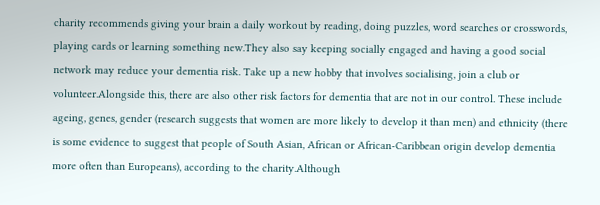charity recommends giving your brain a daily workout by reading, doing puzzles, word searches or crosswords, playing cards or learning something new.They also say keeping socially engaged and having a good social network may reduce your dementia risk. Take up a new hobby that involves socialising, join a club or volunteer.Alongside this, there are also other risk factors for dementia that are not in our control. These include ageing, genes, gender (research suggests that women are more likely to develop it than men) and ethnicity (there is some evidence to suggest that people of South Asian, African or African-Caribbean origin develop dementia more often than Europeans), according to the charity.Although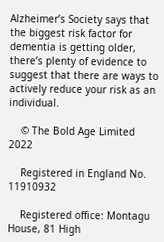Alzheimer’s Society says that the biggest risk factor for dementia is getting older, there’s plenty of evidence to suggest that there are ways to actively reduce your risk as an individual.

    © The Bold Age Limited 2022

    Registered in England No. 11910932

    Registered office: Montagu House, 81 High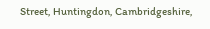Street, Huntingdon, Cambridgeshire,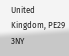United Kingdom, PE29 3NY